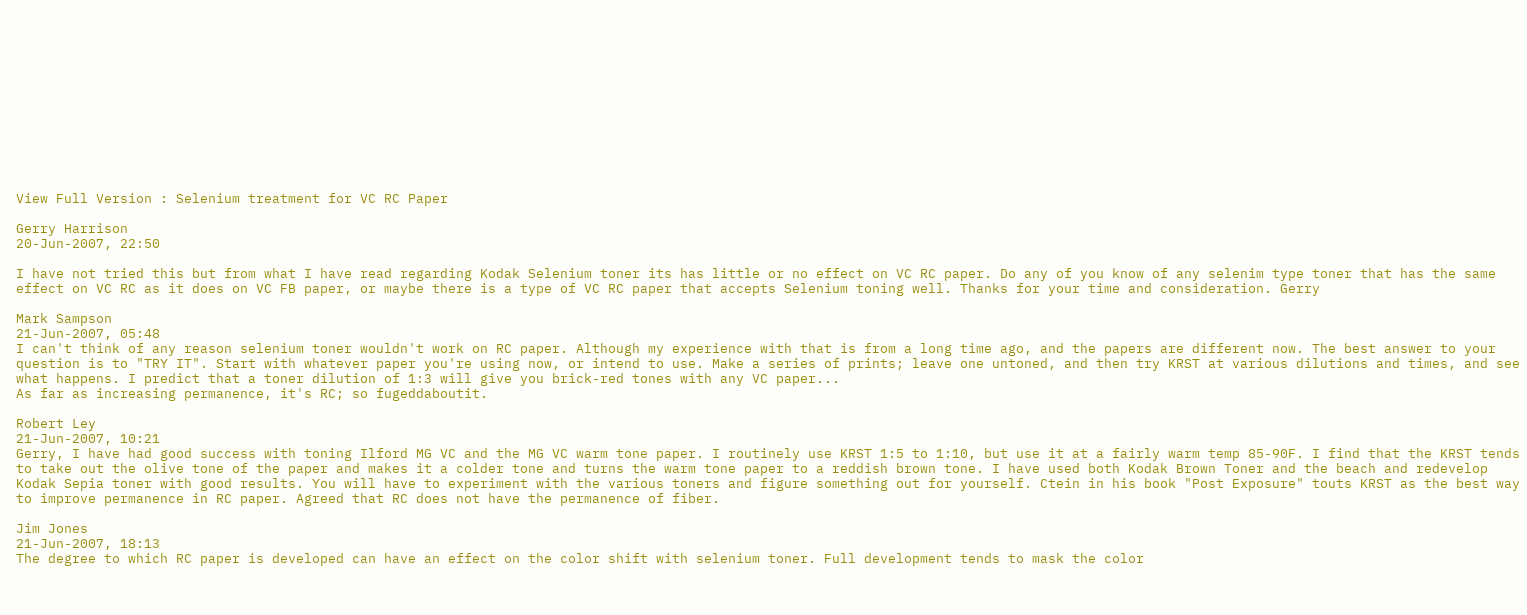View Full Version : Selenium treatment for VC RC Paper

Gerry Harrison
20-Jun-2007, 22:50

I have not tried this but from what I have read regarding Kodak Selenium toner its has little or no effect on VC RC paper. Do any of you know of any selenim type toner that has the same effect on VC RC as it does on VC FB paper, or maybe there is a type of VC RC paper that accepts Selenium toning well. Thanks for your time and consideration. Gerry

Mark Sampson
21-Jun-2007, 05:48
I can't think of any reason selenium toner wouldn't work on RC paper. Although my experience with that is from a long time ago, and the papers are different now. The best answer to your question is to "TRY IT". Start with whatever paper you're using now, or intend to use. Make a series of prints; leave one untoned, and then try KRST at various dilutions and times, and see what happens. I predict that a toner dilution of 1:3 will give you brick-red tones with any VC paper...
As far as increasing permanence, it's RC; so fugeddaboutit.

Robert Ley
21-Jun-2007, 10:21
Gerry, I have had good success with toning Ilford MG VC and the MG VC warm tone paper. I routinely use KRST 1:5 to 1:10, but use it at a fairly warm temp 85-90F. I find that the KRST tends to take out the olive tone of the paper and makes it a colder tone and turns the warm tone paper to a reddish brown tone. I have used both Kodak Brown Toner and the beach and redevelop Kodak Sepia toner with good results. You will have to experiment with the various toners and figure something out for yourself. Ctein in his book "Post Exposure" touts KRST as the best way to improve permanence in RC paper. Agreed that RC does not have the permanence of fiber.

Jim Jones
21-Jun-2007, 18:13
The degree to which RC paper is developed can have an effect on the color shift with selenium toner. Full development tends to mask the color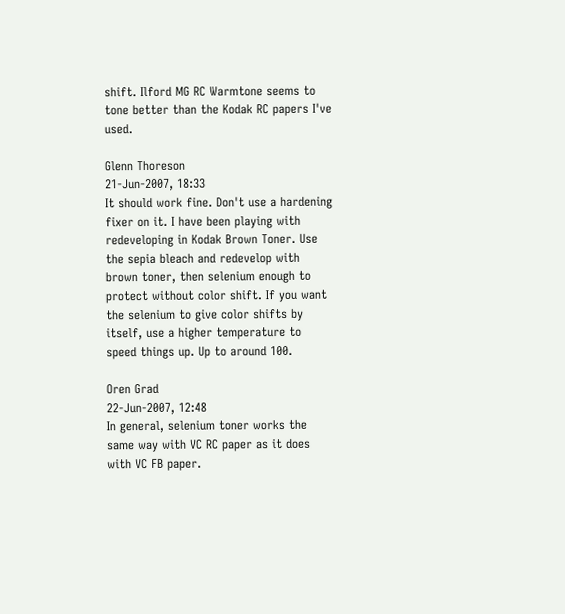shift. Ilford MG RC Warmtone seems to tone better than the Kodak RC papers I've used.

Glenn Thoreson
21-Jun-2007, 18:33
It should work fine. Don't use a hardening fixer on it. I have been playing with redeveloping in Kodak Brown Toner. Use the sepia bleach and redevelop with brown toner, then selenium enough to protect without color shift. If you want the selenium to give color shifts by itself, use a higher temperature to speed things up. Up to around 100.

Oren Grad
22-Jun-2007, 12:48
In general, selenium toner works the same way with VC RC paper as it does with VC FB paper.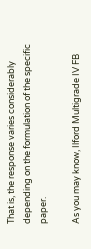That is, the response varies considerably depending on the formulation of the specific paper.

As you may know, Ilford Multigrade IV FB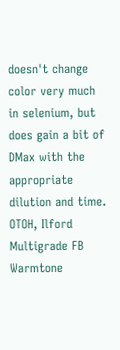doesn't change color very much in selenium, but does gain a bit of DMax with the appropriate dilution and time. OTOH, Ilford Multigrade FB Warmtone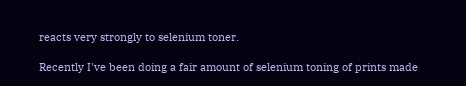reacts very strongly to selenium toner.

Recently I've been doing a fair amount of selenium toning of prints made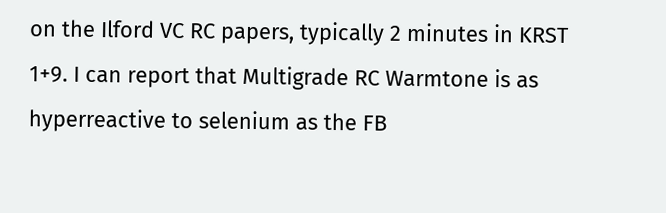on the Ilford VC RC papers, typically 2 minutes in KRST 1+9. I can report that Multigrade RC Warmtone is as hyperreactive to selenium as the FB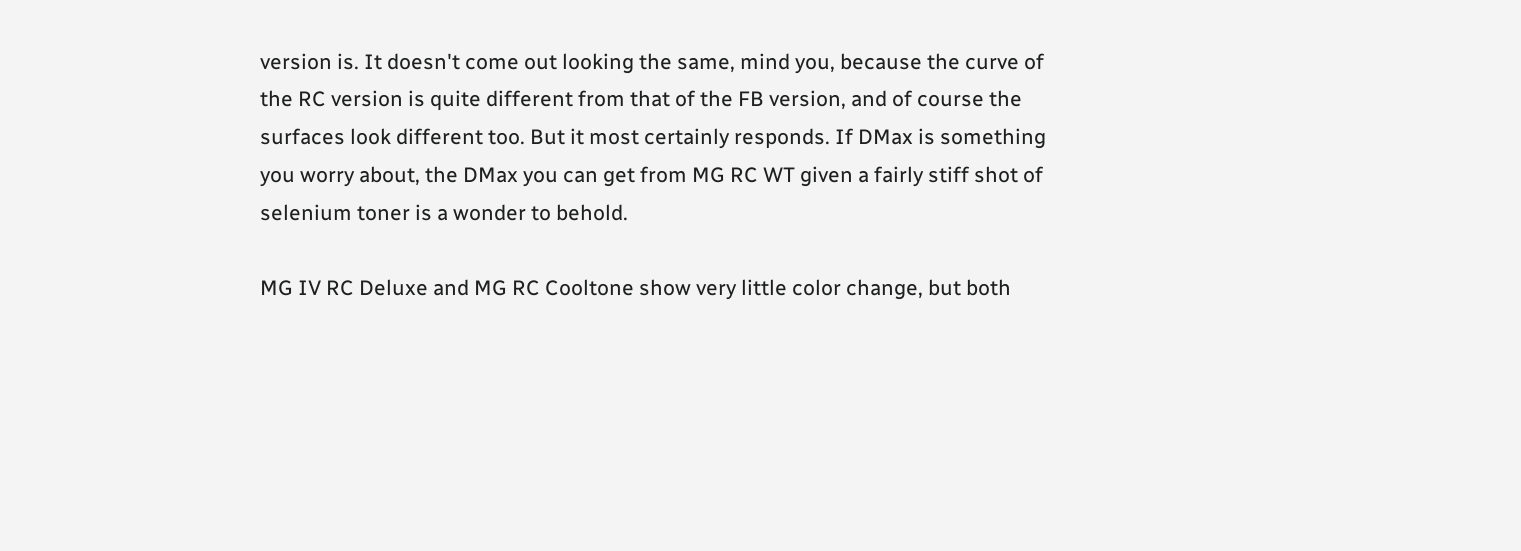version is. It doesn't come out looking the same, mind you, because the curve of the RC version is quite different from that of the FB version, and of course the surfaces look different too. But it most certainly responds. If DMax is something you worry about, the DMax you can get from MG RC WT given a fairly stiff shot of selenium toner is a wonder to behold.

MG IV RC Deluxe and MG RC Cooltone show very little color change, but both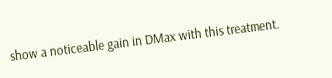show a noticeable gain in DMax with this treatment.